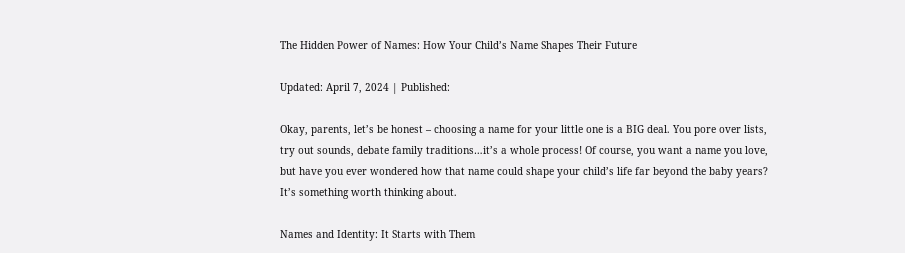The Hidden Power of Names: How Your Child’s Name Shapes Their Future

Updated: April 7, 2024 | Published:

Okay, parents, let’s be honest – choosing a name for your little one is a BIG deal. You pore over lists, try out sounds, debate family traditions…it’s a whole process! Of course, you want a name you love, but have you ever wondered how that name could shape your child’s life far beyond the baby years? It’s something worth thinking about.

Names and Identity: It Starts with Them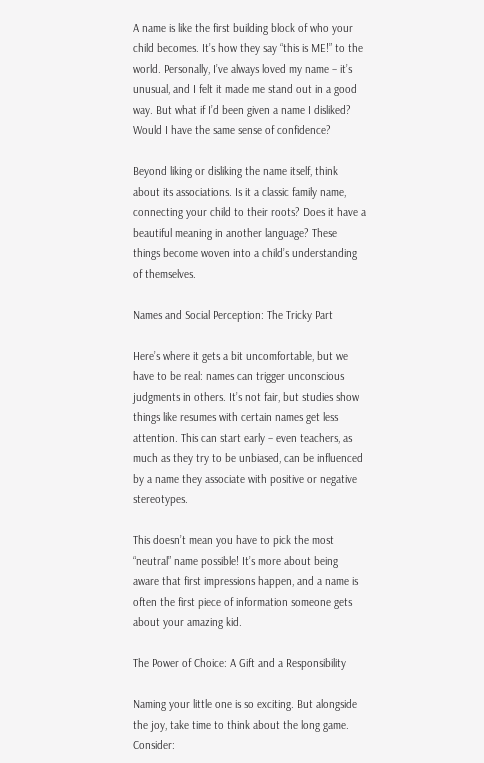A name is like the first building block of who your child becomes. It’s how they say “this is ME!” to the world. Personally, I’ve always loved my name – it’s unusual, and I felt it made me stand out in a good way. But what if I’d been given a name I disliked? Would I have the same sense of confidence?

Beyond liking or disliking the name itself, think about its associations. Is it a classic family name, connecting your child to their roots? Does it have a beautiful meaning in another language? These things become woven into a child’s understanding of themselves.

Names and Social Perception: The Tricky Part

Here’s where it gets a bit uncomfortable, but we have to be real: names can trigger unconscious judgments in others. It’s not fair, but studies show things like resumes with certain names get less attention. This can start early – even teachers, as much as they try to be unbiased, can be influenced by a name they associate with positive or negative stereotypes.

This doesn’t mean you have to pick the most “neutral” name possible! It’s more about being aware that first impressions happen, and a name is often the first piece of information someone gets about your amazing kid.

The Power of Choice: A Gift and a Responsibility

Naming your little one is so exciting. But alongside the joy, take time to think about the long game. Consider: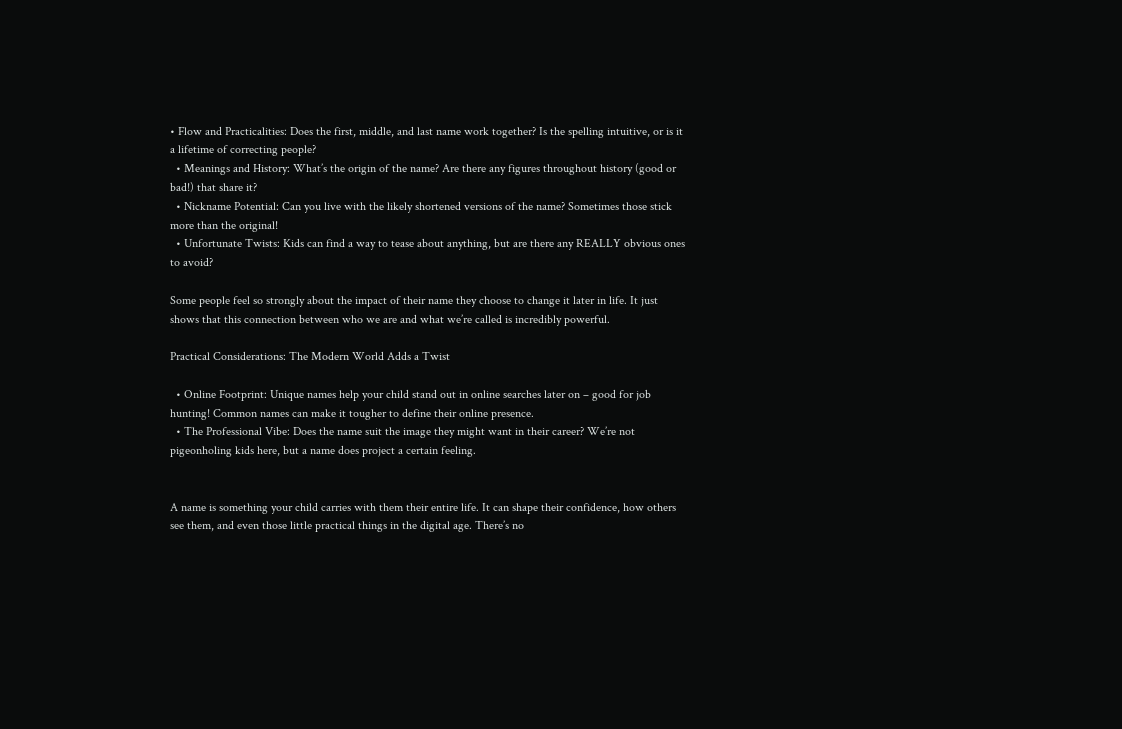• Flow and Practicalities: Does the first, middle, and last name work together? Is the spelling intuitive, or is it a lifetime of correcting people?
  • Meanings and History: What’s the origin of the name? Are there any figures throughout history (good or bad!) that share it?
  • Nickname Potential: Can you live with the likely shortened versions of the name? Sometimes those stick more than the original!
  • Unfortunate Twists: Kids can find a way to tease about anything, but are there any REALLY obvious ones to avoid?

Some people feel so strongly about the impact of their name they choose to change it later in life. It just shows that this connection between who we are and what we’re called is incredibly powerful.

Practical Considerations: The Modern World Adds a Twist

  • Online Footprint: Unique names help your child stand out in online searches later on – good for job hunting! Common names can make it tougher to define their online presence.
  • The Professional Vibe: Does the name suit the image they might want in their career? We’re not pigeonholing kids here, but a name does project a certain feeling.


A name is something your child carries with them their entire life. It can shape their confidence, how others see them, and even those little practical things in the digital age. There’s no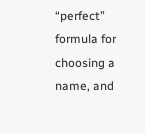“perfect” formula for choosing a name, and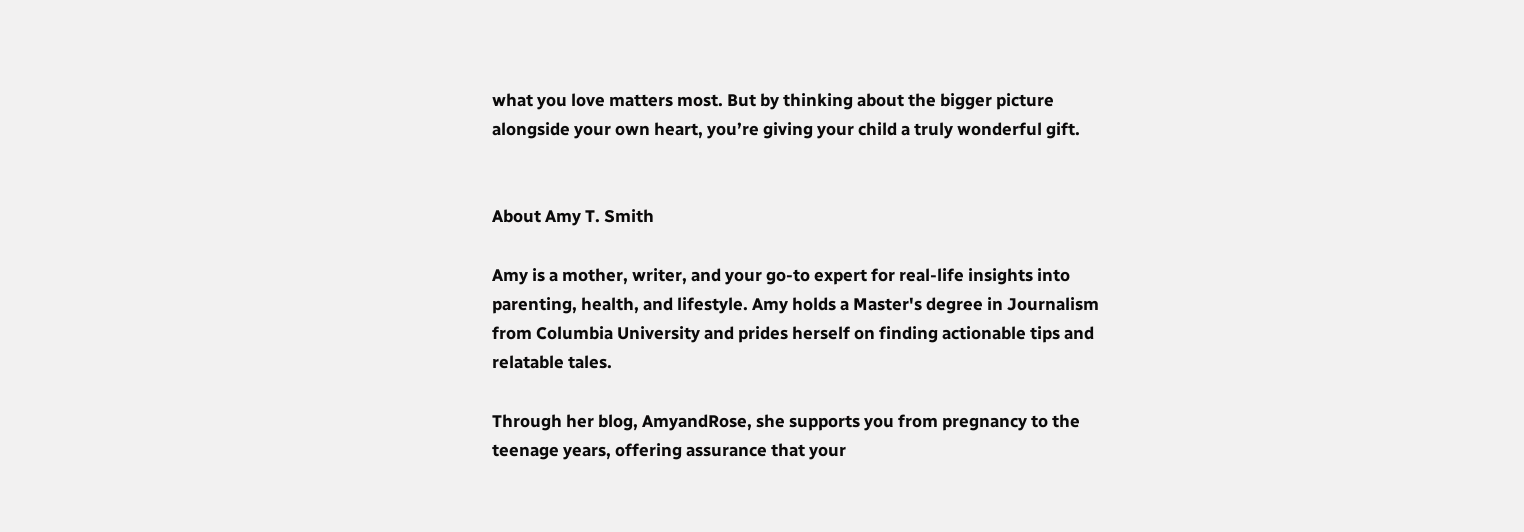what you love matters most. But by thinking about the bigger picture alongside your own heart, you’re giving your child a truly wonderful gift.


About Amy T. Smith

Amy is a mother, writer, and your go-to expert for real-life insights into parenting, health, and lifestyle. Amy holds a Master's degree in Journalism from Columbia University and prides herself on finding actionable tips and relatable tales.

Through her blog, AmyandRose, she supports you from pregnancy to the teenage years, offering assurance that your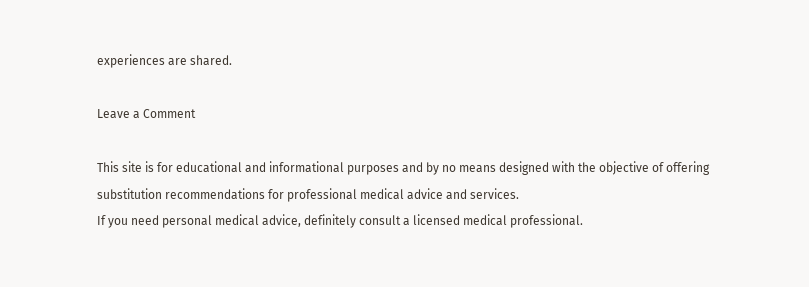experiences are shared.

Leave a Comment

This site is for educational and informational purposes and by no means designed with the objective of offering substitution recommendations for professional medical advice and services.
If you need personal medical advice, definitely consult a licensed medical professional.